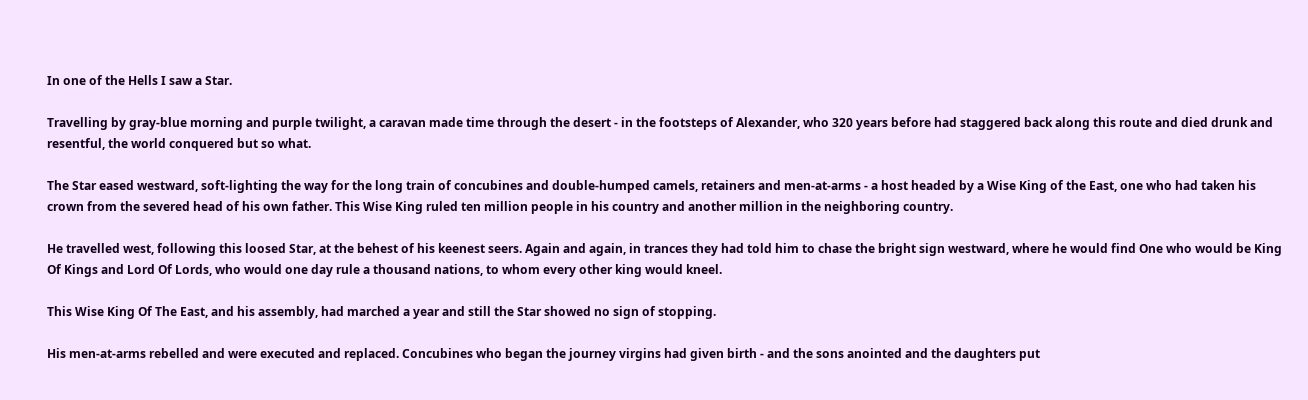In one of the Hells I saw a Star.

Travelling by gray-blue morning and purple twilight, a caravan made time through the desert - in the footsteps of Alexander, who 320 years before had staggered back along this route and died drunk and resentful, the world conquered but so what.

The Star eased westward, soft-lighting the way for the long train of concubines and double-humped camels, retainers and men-at-arms - a host headed by a Wise King of the East, one who had taken his crown from the severed head of his own father. This Wise King ruled ten million people in his country and another million in the neighboring country.

He travelled west, following this loosed Star, at the behest of his keenest seers. Again and again, in trances they had told him to chase the bright sign westward, where he would find One who would be King Of Kings and Lord Of Lords, who would one day rule a thousand nations, to whom every other king would kneel.

This Wise King Of The East, and his assembly, had marched a year and still the Star showed no sign of stopping.

His men-at-arms rebelled and were executed and replaced. Concubines who began the journey virgins had given birth - and the sons anointed and the daughters put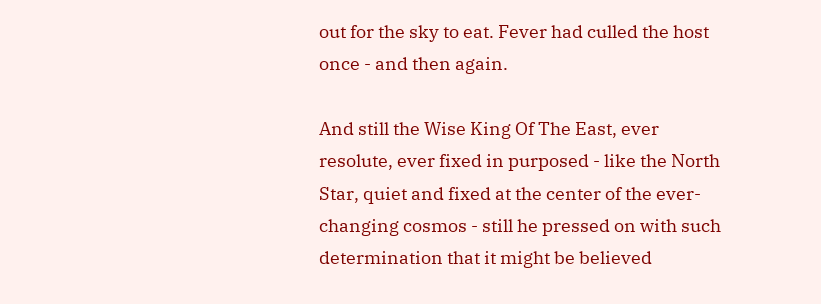out for the sky to eat. Fever had culled the host once - and then again.

And still the Wise King Of The East, ever resolute, ever fixed in purposed - like the North Star, quiet and fixed at the center of the ever-changing cosmos - still he pressed on with such determination that it might be believed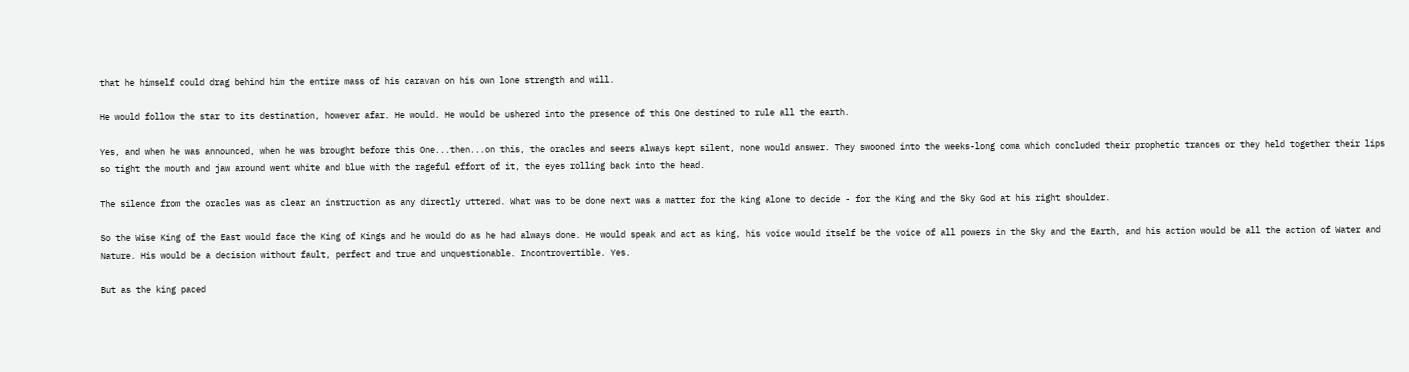that he himself could drag behind him the entire mass of his caravan on his own lone strength and will.

He would follow the star to its destination, however afar. He would. He would be ushered into the presence of this One destined to rule all the earth.

Yes, and when he was announced, when he was brought before this One...then...on this, the oracles and seers always kept silent, none would answer. They swooned into the weeks-long coma which concluded their prophetic trances or they held together their lips so tight the mouth and jaw around went white and blue with the rageful effort of it, the eyes rolling back into the head.

The silence from the oracles was as clear an instruction as any directly uttered. What was to be done next was a matter for the king alone to decide - for the King and the Sky God at his right shoulder.

So the Wise King of the East would face the King of Kings and he would do as he had always done. He would speak and act as king, his voice would itself be the voice of all powers in the Sky and the Earth, and his action would be all the action of Water and Nature. His would be a decision without fault, perfect and true and unquestionable. Incontrovertible. Yes.

But as the king paced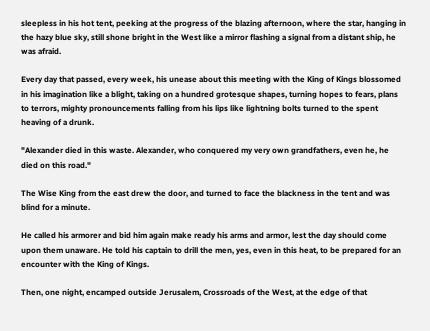sleepless in his hot tent, peeking at the progress of the blazing afternoon, where the star, hanging in the hazy blue sky, still shone bright in the West like a mirror flashing a signal from a distant ship, he was afraid.

Every day that passed, every week, his unease about this meeting with the King of Kings blossomed in his imagination like a blight, taking on a hundred grotesque shapes, turning hopes to fears, plans to terrors, mighty pronouncements falling from his lips like lightning bolts turned to the spent heaving of a drunk.

"Alexander died in this waste. Alexander, who conquered my very own grandfathers, even he, he died on this road."

The Wise King from the east drew the door, and turned to face the blackness in the tent and was blind for a minute.

He called his armorer and bid him again make ready his arms and armor, lest the day should come upon them unaware. He told his captain to drill the men, yes, even in this heat, to be prepared for an encounter with the King of Kings.

Then, one night, encamped outside Jerusalem, Crossroads of the West, at the edge of that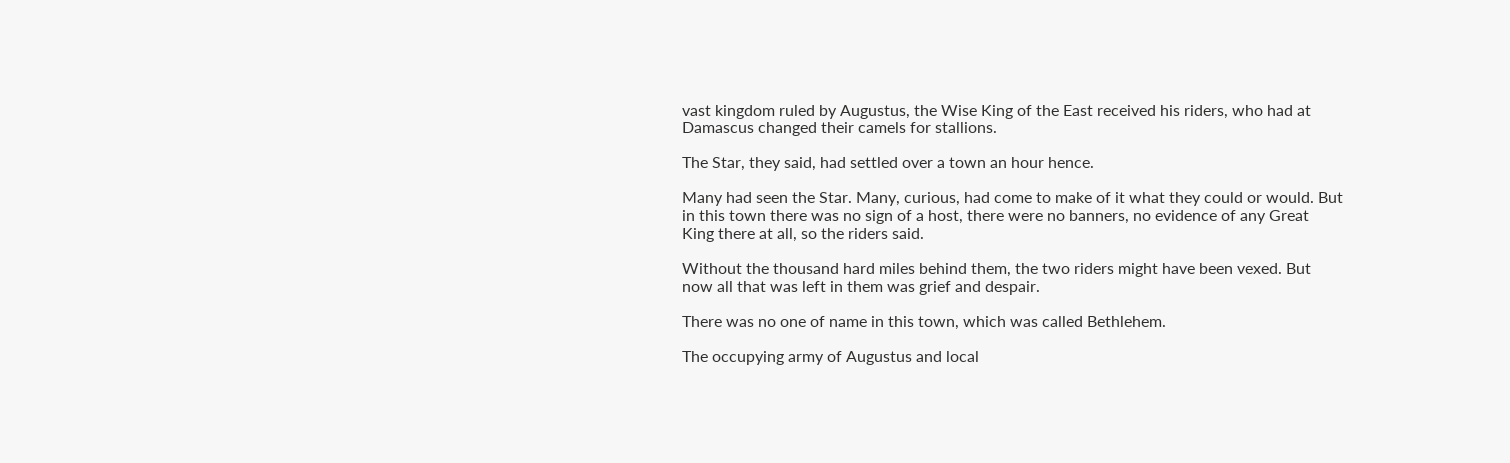vast kingdom ruled by Augustus, the Wise King of the East received his riders, who had at Damascus changed their camels for stallions.

The Star, they said, had settled over a town an hour hence.

Many had seen the Star. Many, curious, had come to make of it what they could or would. But in this town there was no sign of a host, there were no banners, no evidence of any Great King there at all, so the riders said.

Without the thousand hard miles behind them, the two riders might have been vexed. But now all that was left in them was grief and despair.

There was no one of name in this town, which was called Bethlehem.

The occupying army of Augustus and local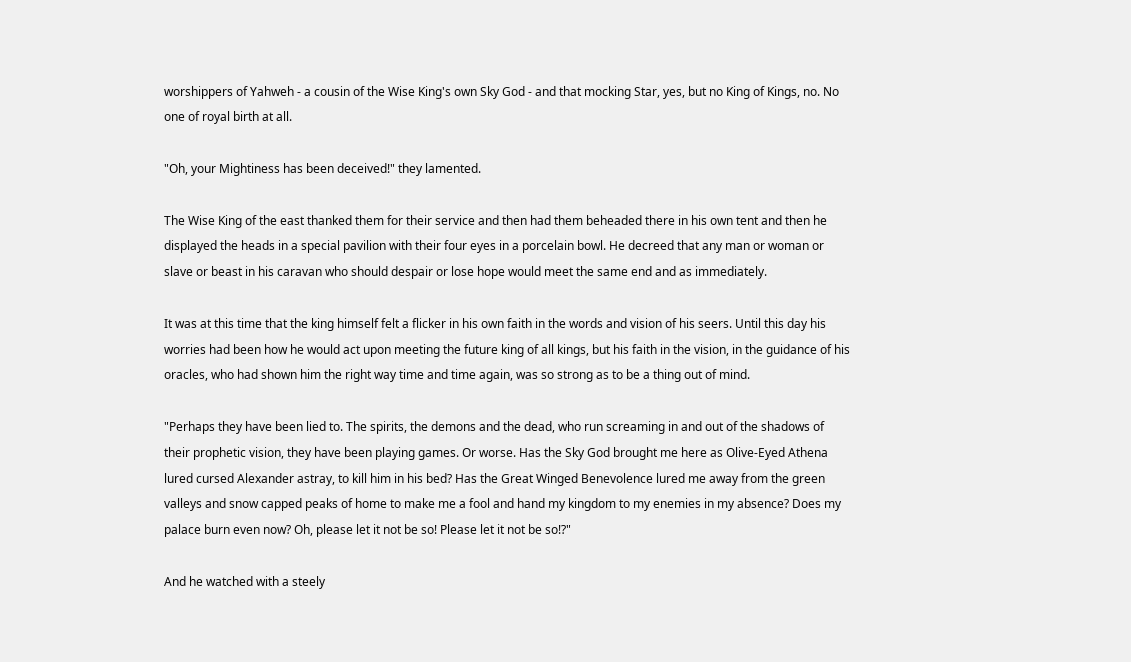worshippers of Yahweh - a cousin of the Wise King's own Sky God - and that mocking Star, yes, but no King of Kings, no. No one of royal birth at all.

"Oh, your Mightiness has been deceived!" they lamented.

The Wise King of the east thanked them for their service and then had them beheaded there in his own tent and then he displayed the heads in a special pavilion with their four eyes in a porcelain bowl. He decreed that any man or woman or slave or beast in his caravan who should despair or lose hope would meet the same end and as immediately.

It was at this time that the king himself felt a flicker in his own faith in the words and vision of his seers. Until this day his worries had been how he would act upon meeting the future king of all kings, but his faith in the vision, in the guidance of his oracles, who had shown him the right way time and time again, was so strong as to be a thing out of mind.

"Perhaps they have been lied to. The spirits, the demons and the dead, who run screaming in and out of the shadows of their prophetic vision, they have been playing games. Or worse. Has the Sky God brought me here as Olive-Eyed Athena lured cursed Alexander astray, to kill him in his bed? Has the Great Winged Benevolence lured me away from the green valleys and snow capped peaks of home to make me a fool and hand my kingdom to my enemies in my absence? Does my palace burn even now? Oh, please let it not be so! Please let it not be so!?"

And he watched with a steely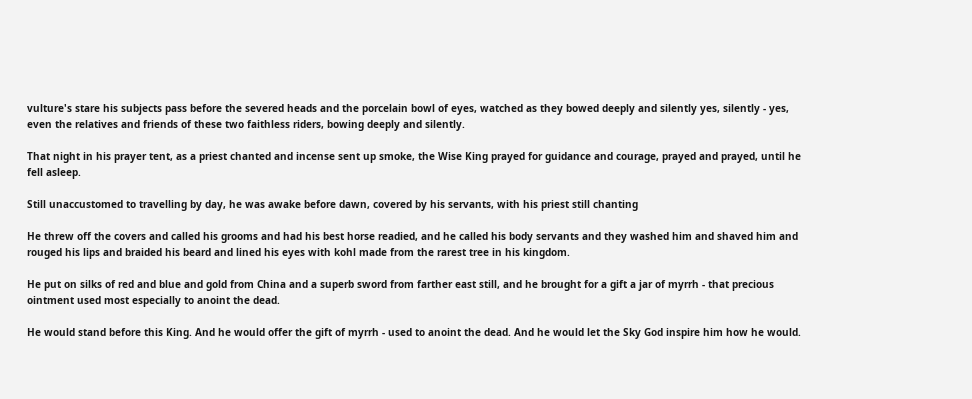vulture's stare his subjects pass before the severed heads and the porcelain bowl of eyes, watched as they bowed deeply and silently yes, silently - yes, even the relatives and friends of these two faithless riders, bowing deeply and silently.

That night in his prayer tent, as a priest chanted and incense sent up smoke, the Wise King prayed for guidance and courage, prayed and prayed, until he fell asleep.

Still unaccustomed to travelling by day, he was awake before dawn, covered by his servants, with his priest still chanting

He threw off the covers and called his grooms and had his best horse readied, and he called his body servants and they washed him and shaved him and rouged his lips and braided his beard and lined his eyes with kohl made from the rarest tree in his kingdom.

He put on silks of red and blue and gold from China and a superb sword from farther east still, and he brought for a gift a jar of myrrh - that precious ointment used most especially to anoint the dead.

He would stand before this King. And he would offer the gift of myrrh - used to anoint the dead. And he would let the Sky God inspire him how he would.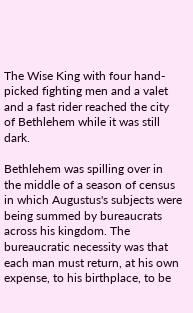The Wise King with four hand-picked fighting men and a valet and a fast rider reached the city of Bethlehem while it was still dark.

Bethlehem was spilling over in the middle of a season of census in which Augustus's subjects were being summed by bureaucrats across his kingdom. The bureaucratic necessity was that each man must return, at his own expense, to his birthplace, to be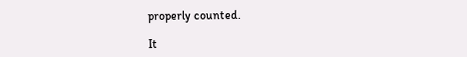properly counted.

It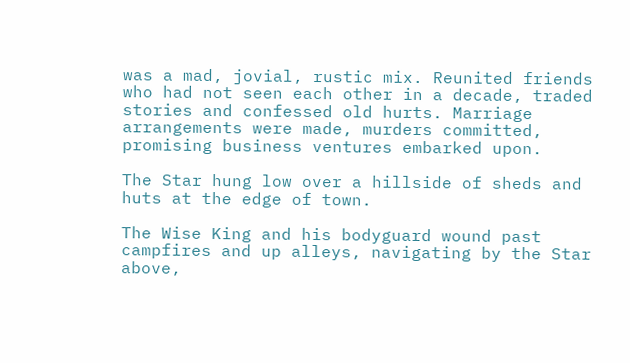was a mad, jovial, rustic mix. Reunited friends who had not seen each other in a decade, traded stories and confessed old hurts. Marriage arrangements were made, murders committed, promising business ventures embarked upon.

The Star hung low over a hillside of sheds and huts at the edge of town.

The Wise King and his bodyguard wound past campfires and up alleys, navigating by the Star above,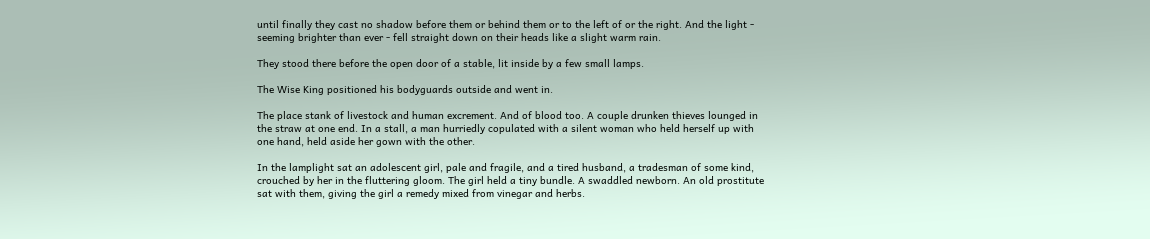until finally they cast no shadow before them or behind them or to the left of or the right. And the light - seeming brighter than ever - fell straight down on their heads like a slight warm rain.

They stood there before the open door of a stable, lit inside by a few small lamps.

The Wise King positioned his bodyguards outside and went in.

The place stank of livestock and human excrement. And of blood too. A couple drunken thieves lounged in the straw at one end. In a stall, a man hurriedly copulated with a silent woman who held herself up with one hand, held aside her gown with the other.

In the lamplight sat an adolescent girl, pale and fragile, and a tired husband, a tradesman of some kind, crouched by her in the fluttering gloom. The girl held a tiny bundle. A swaddled newborn. An old prostitute sat with them, giving the girl a remedy mixed from vinegar and herbs.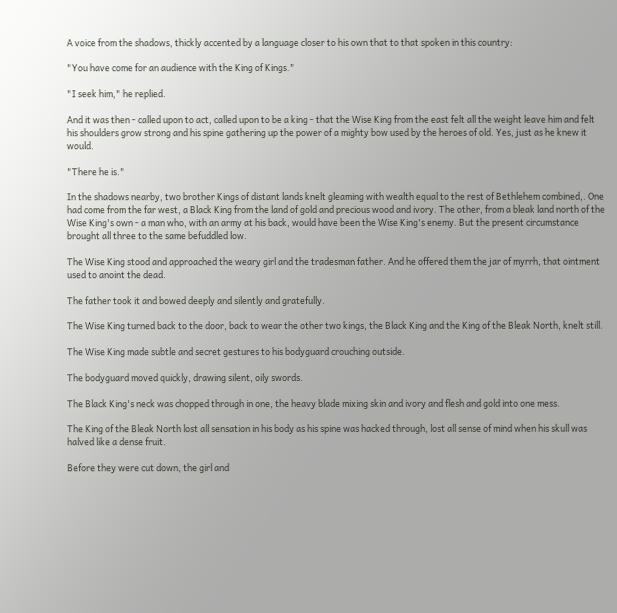A voice from the shadows, thickly accented by a language closer to his own that to that spoken in this country:

"You have come for an audience with the King of Kings."

"I seek him," he replied.

And it was then - called upon to act, called upon to be a king - that the Wise King from the east felt all the weight leave him and felt his shoulders grow strong and his spine gathering up the power of a mighty bow used by the heroes of old. Yes, just as he knew it would.

"There he is."

In the shadows nearby, two brother Kings of distant lands knelt gleaming with wealth equal to the rest of Bethlehem combined,. One had come from the far west, a Black King from the land of gold and precious wood and ivory. The other, from a bleak land north of the Wise King's own - a man who, with an army at his back, would have been the Wise King's enemy. But the present circumstance brought all three to the same befuddled low.

The Wise King stood and approached the weary girl and the tradesman father. And he offered them the jar of myrrh, that ointment used to anoint the dead.

The father took it and bowed deeply and silently and gratefully.

The Wise King turned back to the door, back to wear the other two kings, the Black King and the King of the Bleak North, knelt still.

The Wise King made subtle and secret gestures to his bodyguard crouching outside.

The bodyguard moved quickly, drawing silent, oily swords.

The Black King's neck was chopped through in one, the heavy blade mixing skin and ivory and flesh and gold into one mess.

The King of the Bleak North lost all sensation in his body as his spine was hacked through, lost all sense of mind when his skull was halved like a dense fruit.

Before they were cut down, the girl and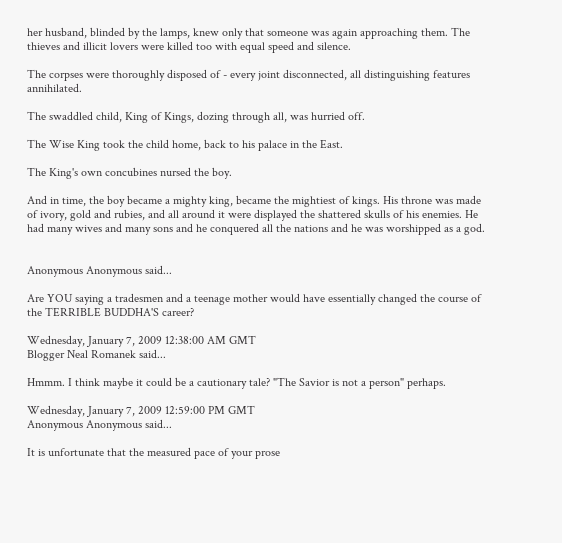her husband, blinded by the lamps, knew only that someone was again approaching them. The thieves and illicit lovers were killed too with equal speed and silence.

The corpses were thoroughly disposed of - every joint disconnected, all distinguishing features annihilated.

The swaddled child, King of Kings, dozing through all, was hurried off.

The Wise King took the child home, back to his palace in the East.

The King's own concubines nursed the boy.

And in time, the boy became a mighty king, became the mightiest of kings. His throne was made of ivory, gold and rubies, and all around it were displayed the shattered skulls of his enemies. He had many wives and many sons and he conquered all the nations and he was worshipped as a god.


Anonymous Anonymous said...

Are YOU saying a tradesmen and a teenage mother would have essentially changed the course of the TERRIBLE BUDDHA'S career?

Wednesday, January 7, 2009 12:38:00 AM GMT
Blogger Neal Romanek said...

Hmmm. I think maybe it could be a cautionary tale? "The Savior is not a person" perhaps.

Wednesday, January 7, 2009 12:59:00 PM GMT
Anonymous Anonymous said...

It is unfortunate that the measured pace of your prose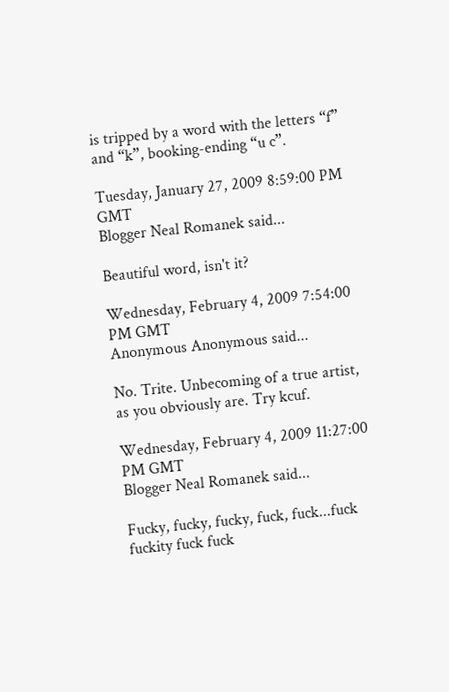is tripped by a word with the letters “f” and “k”, booking-ending “u c”.

Tuesday, January 27, 2009 8:59:00 PM GMT
Blogger Neal Romanek said...

Beautiful word, isn't it?

Wednesday, February 4, 2009 7:54:00 PM GMT
Anonymous Anonymous said...

No. Trite. Unbecoming of a true artist, as you obviously are. Try kcuf.

Wednesday, February 4, 2009 11:27:00 PM GMT
Blogger Neal Romanek said...

Fucky, fucky, fucky, fuck, fuck...fuck fuckity fuck fuck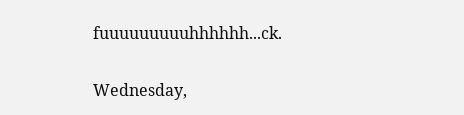fuuuuuuuuuhhhhhh...ck.

Wednesday,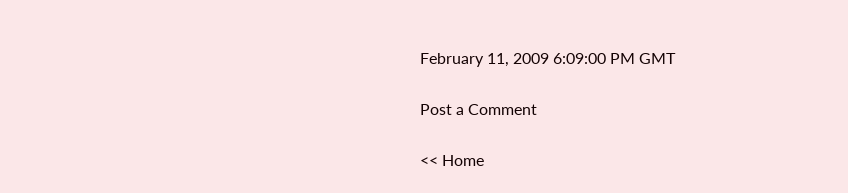February 11, 2009 6:09:00 PM GMT

Post a Comment

<< Home